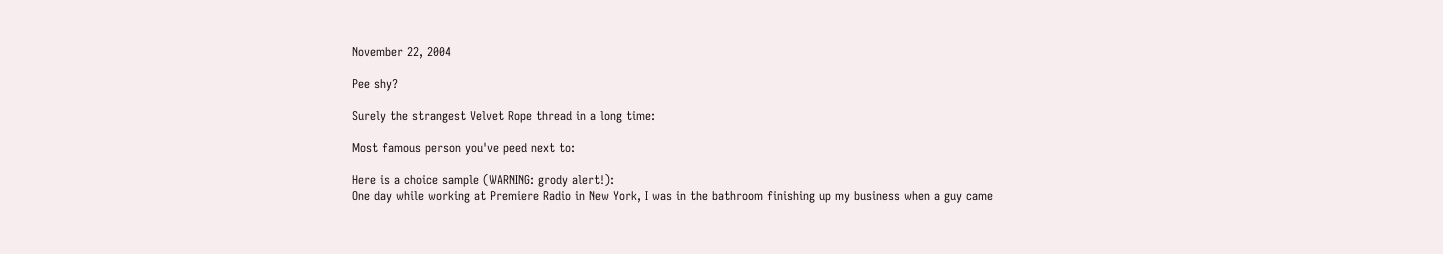November 22, 2004

Pee shy?

Surely the strangest Velvet Rope thread in a long time:

Most famous person you've peed next to:

Here is a choice sample (WARNING: grody alert!):
One day while working at Premiere Radio in New York, I was in the bathroom finishing up my business when a guy came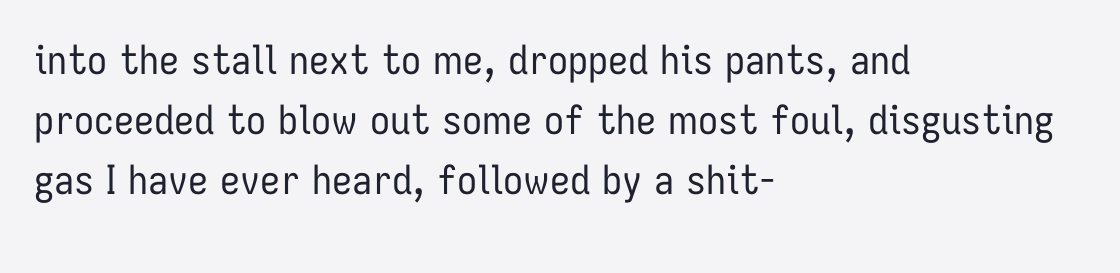into the stall next to me, dropped his pants, and proceeded to blow out some of the most foul, disgusting gas I have ever heard, followed by a shit-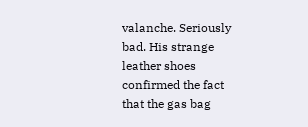valanche. Seriously bad. His strange leather shoes confirmed the fact that the gas bag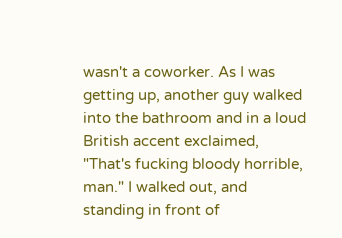wasn't a coworker. As I was getting up, another guy walked into the bathroom and in a loud British accent exclaimed, "That's fucking bloody horrible, man." I walked out, and standing in front of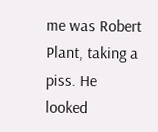me was Robert Plant, taking a piss. He looked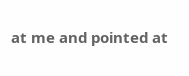at me and pointed at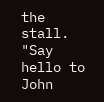the stall. "Say hello to John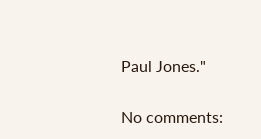Paul Jones."

No comments: